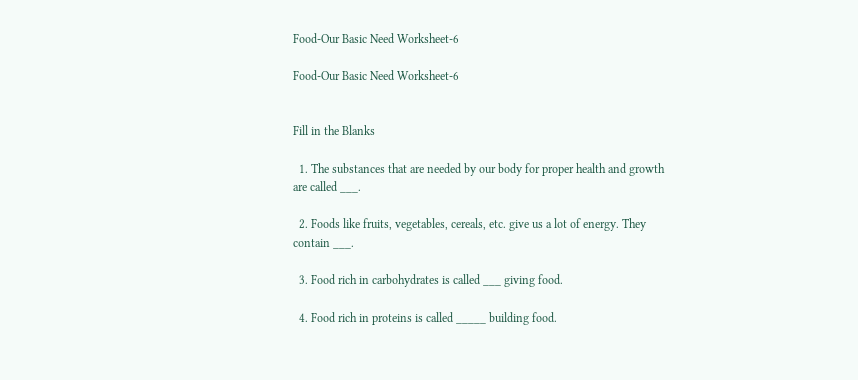Food-Our Basic Need Worksheet-6

Food-Our Basic Need Worksheet-6


Fill in the Blanks

  1. The substances that are needed by our body for proper health and growth are called ___.

  2. Foods like fruits, vegetables, cereals, etc. give us a lot of energy. They contain ___.

  3. Food rich in carbohydrates is called ___ giving food.

  4. Food rich in proteins is called _____ building food.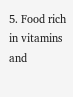5. Food rich in vitamins and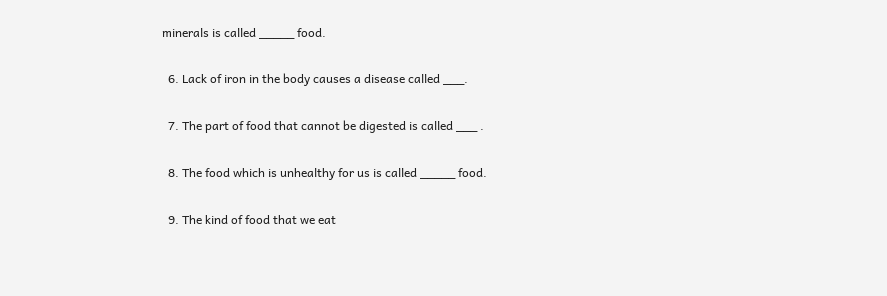minerals is called _____ food.

  6. Lack of iron in the body causes a disease called ___.

  7. The part of food that cannot be digested is called ___ .

  8. The food which is unhealthy for us is called _____ food.

  9. The kind of food that we eat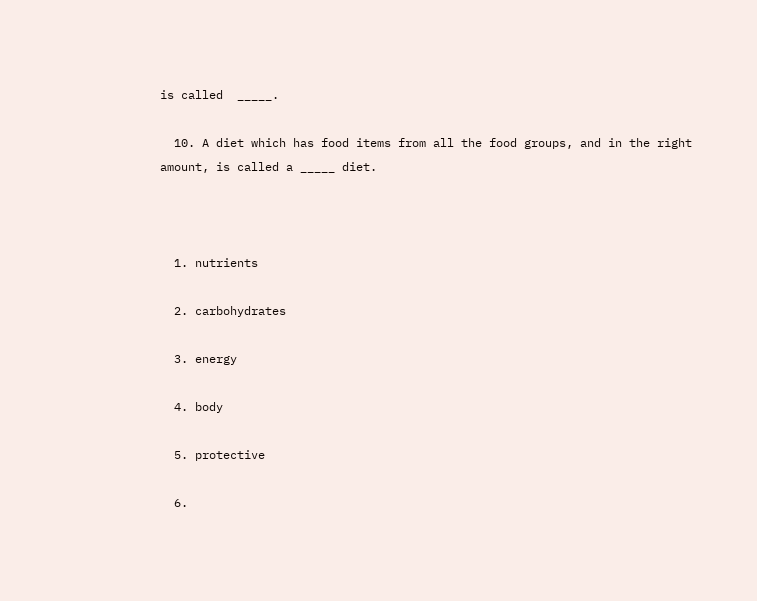is called  _____.

  10. A diet which has food items from all the food groups, and in the right amount, is called a _____ diet.



  1. nutrients

  2. carbohydrates

  3. energy

  4. body

  5. protective

  6.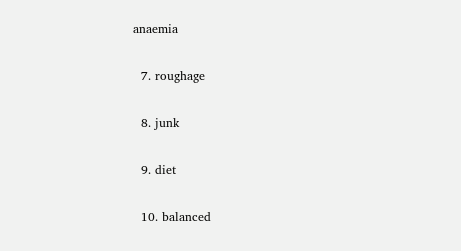anaemia

  7. roughage

  8. junk

  9. diet

  10. balanced